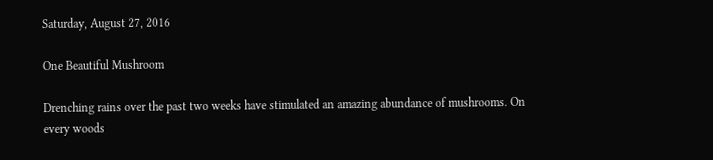Saturday, August 27, 2016

One Beautiful Mushroom

Drenching rains over the past two weeks have stimulated an amazing abundance of mushrooms. On every woods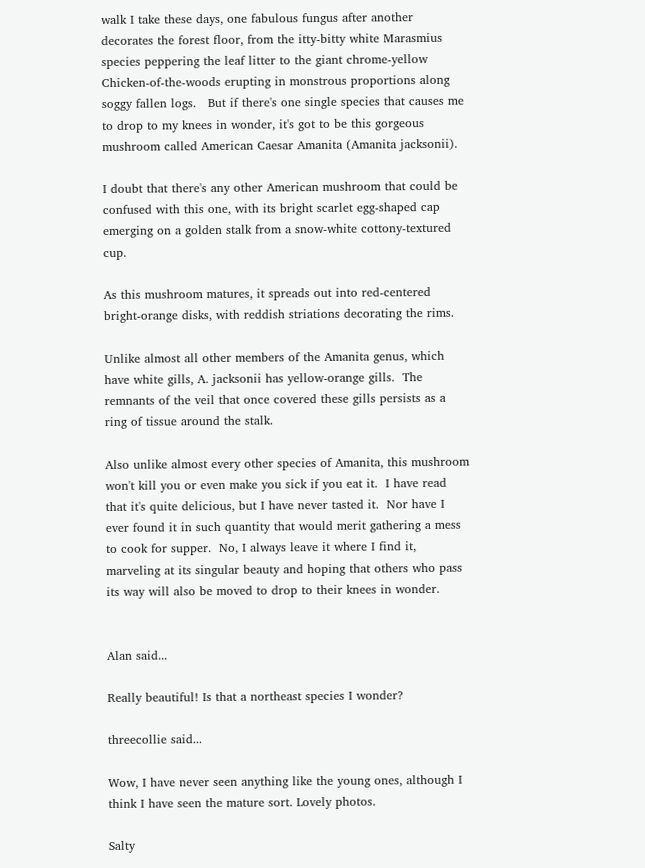walk I take these days, one fabulous fungus after another decorates the forest floor, from the itty-bitty white Marasmius species peppering the leaf litter to the giant chrome-yellow Chicken-of-the-woods erupting in monstrous proportions along soggy fallen logs.   But if there's one single species that causes me to drop to my knees in wonder, it's got to be this gorgeous mushroom called American Caesar Amanita (Amanita jacksonii).

I doubt that there's any other American mushroom that could be confused with this one, with its bright scarlet egg-shaped cap emerging on a golden stalk from a snow-white cottony-textured cup.

As this mushroom matures, it spreads out into red-centered bright-orange disks, with reddish striations decorating the rims.

Unlike almost all other members of the Amanita genus, which have white gills, A. jacksonii has yellow-orange gills.  The remnants of the veil that once covered these gills persists as a ring of tissue around the stalk.

Also unlike almost every other species of Amanita, this mushroom won't kill you or even make you sick if you eat it.  I have read that it's quite delicious, but I have never tasted it.  Nor have I ever found it in such quantity that would merit gathering a mess to cook for supper.  No, I always leave it where I find it, marveling at its singular beauty and hoping that others who pass its way will also be moved to drop to their knees in wonder.


Alan said...

Really beautiful! Is that a northeast species I wonder?

threecollie said...

Wow, I have never seen anything like the young ones, although I think I have seen the mature sort. Lovely photos.

Salty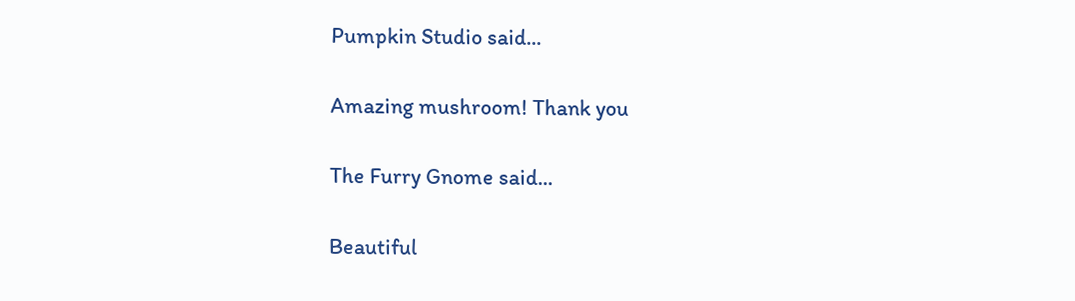Pumpkin Studio said...

Amazing mushroom! Thank you

The Furry Gnome said...

Beautiful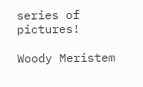series of pictures!

Woody Meristem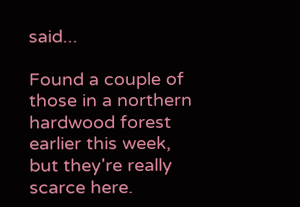said...

Found a couple of those in a northern hardwood forest earlier this week, but they're really scarce here.